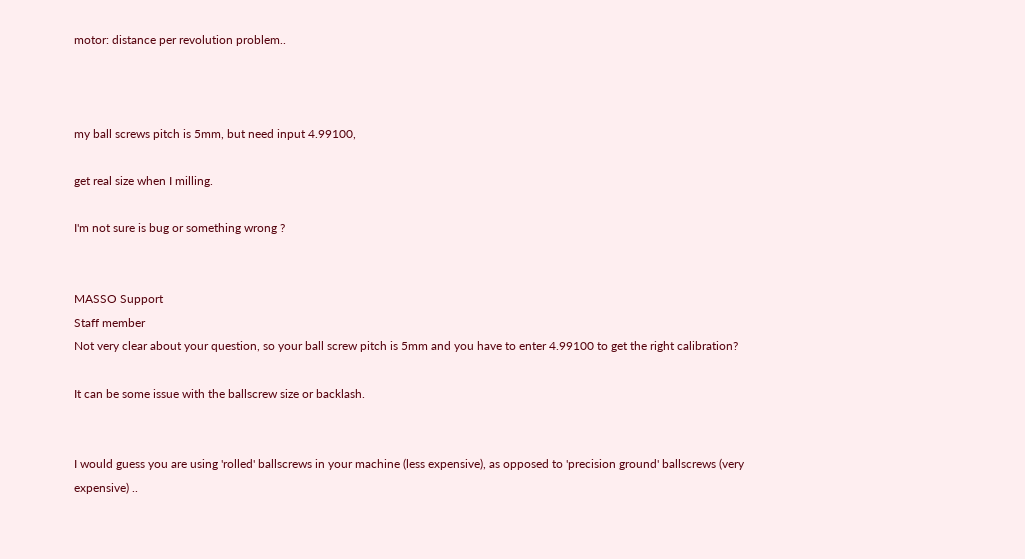motor: distance per revolution problem..



my ball screws pitch is 5mm, but need input 4.99100,

get real size when I milling.

I'm not sure is bug or something wrong ?


MASSO Support
Staff member
Not very clear about your question, so your ball screw pitch is 5mm and you have to enter 4.99100 to get the right calibration?

It can be some issue with the ballscrew size or backlash.


I would guess you are using 'rolled' ballscrews in your machine (less expensive), as opposed to 'precision ground' ballscrews (very expensive) ..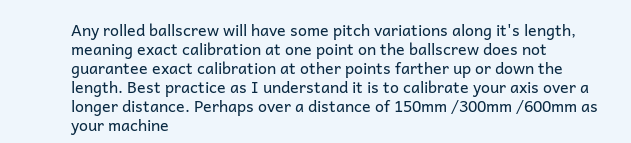Any rolled ballscrew will have some pitch variations along it's length, meaning exact calibration at one point on the ballscrew does not guarantee exact calibration at other points farther up or down the length. Best practice as I understand it is to calibrate your axis over a longer distance. Perhaps over a distance of 150mm /300mm /600mm as your machine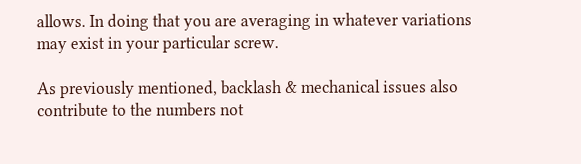allows. In doing that you are averaging in whatever variations may exist in your particular screw.

As previously mentioned, backlash & mechanical issues also contribute to the numbers not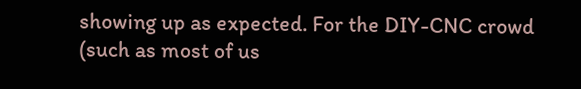showing up as expected. For the DIY-CNC crowd (such as most of us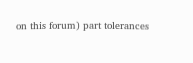on this forum) part tolerances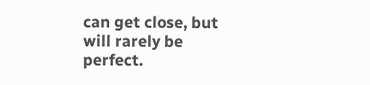can get close, but will rarely be perfect.